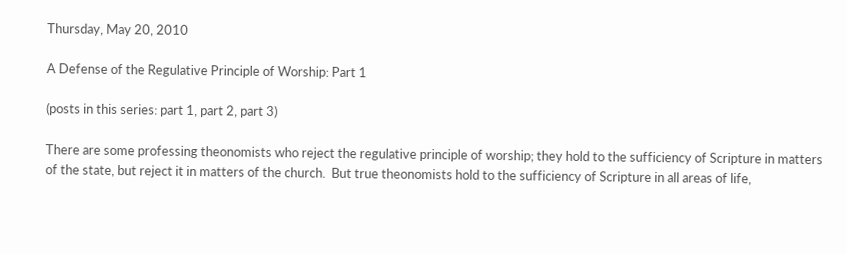Thursday, May 20, 2010

A Defense of the Regulative Principle of Worship: Part 1

(posts in this series: part 1, part 2, part 3)

There are some professing theonomists who reject the regulative principle of worship; they hold to the sufficiency of Scripture in matters of the state, but reject it in matters of the church.  But true theonomists hold to the sufficiency of Scripture in all areas of life,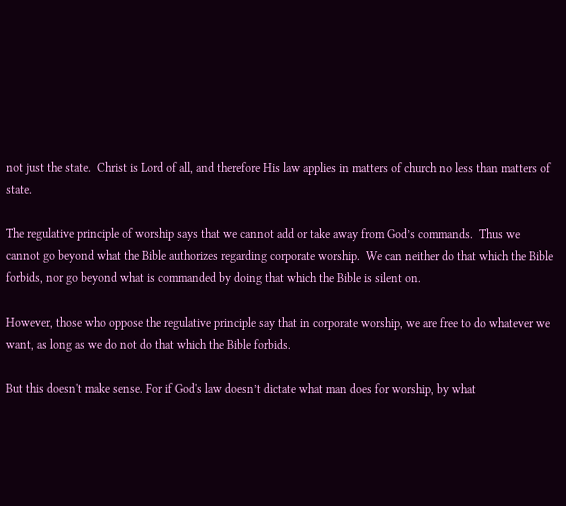not just the state.  Christ is Lord of all, and therefore His law applies in matters of church no less than matters of state.

The regulative principle of worship says that we cannot add or take away from God’s commands.  Thus we cannot go beyond what the Bible authorizes regarding corporate worship.  We can neither do that which the Bible forbids, nor go beyond what is commanded by doing that which the Bible is silent on.

However, those who oppose the regulative principle say that in corporate worship, we are free to do whatever we want, as long as we do not do that which the Bible forbids.

But this doesn't make sense. For if God's law doesn’t dictate what man does for worship, by what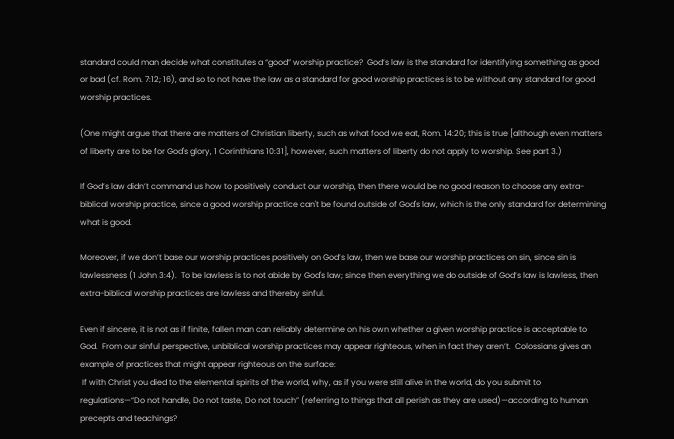standard could man decide what constitutes a “good” worship practice?  God’s law is the standard for identifying something as good or bad (cf. Rom. 7:12; 16), and so to not have the law as a standard for good worship practices is to be without any standard for good worship practices.

(One might argue that there are matters of Christian liberty, such as what food we eat, Rom. 14:20; this is true [although even matters of liberty are to be for God's glory, 1 Corinthians 10:31], however, such matters of liberty do not apply to worship. See part 3.)

If God’s law didn’t command us how to positively conduct our worship, then there would be no good reason to choose any extra-biblical worship practice, since a good worship practice can't be found outside of God's law, which is the only standard for determining what is good.

Moreover, if we don’t base our worship practices positively on God’s law, then we base our worship practices on sin, since sin is lawlessness (1 John 3:4).  To be lawless is to not abide by God's law; since then everything we do outside of God’s law is lawless, then extra-biblical worship practices are lawless and thereby sinful.

Even if sincere, it is not as if finite, fallen man can reliably determine on his own whether a given worship practice is acceptable to God.  From our sinful perspective, unbiblical worship practices may appear righteous, when in fact they aren’t.  Colossians gives an example of practices that might appear righteous on the surface:
 If with Christ you died to the elemental spirits of the world, why, as if you were still alive in the world, do you submit to regulations—“Do not handle, Do not taste, Do not touch” (referring to things that all perish as they are used)—according to human precepts and teachings?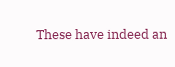These have indeed an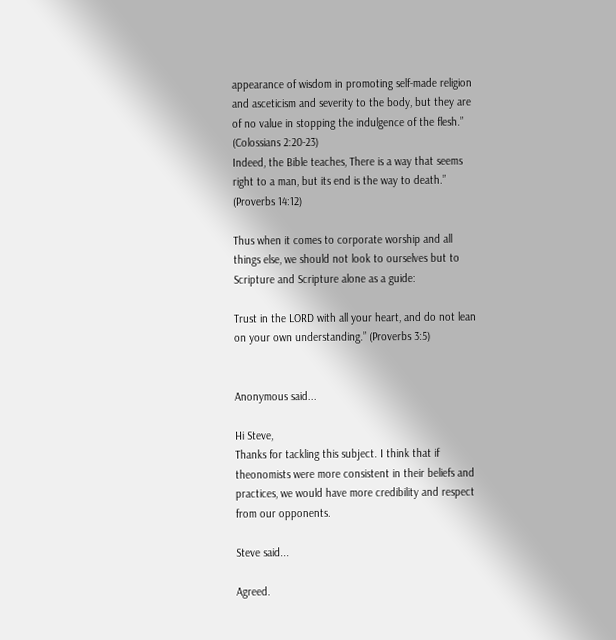appearance of wisdom in promoting self-made religion and asceticism and severity to the body, but they are of no value in stopping the indulgence of the flesh.” (Colossians 2:20-23)
Indeed, the Bible teaches, There is a way that seems right to a man, but its end is the way to death.” (Proverbs 14:12)

Thus when it comes to corporate worship and all things else, we should not look to ourselves but to Scripture and Scripture alone as a guide:

Trust in the LORD with all your heart, and do not lean on your own understanding.” (Proverbs 3:5)


Anonymous said...

Hi Steve,
Thanks for tackling this subject. I think that if theonomists were more consistent in their beliefs and practices, we would have more credibility and respect from our opponents.

Steve said...

Agreed.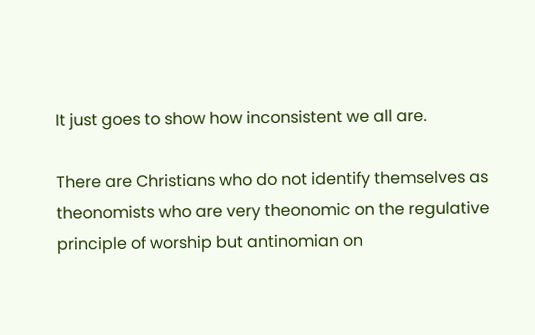It just goes to show how inconsistent we all are.

There are Christians who do not identify themselves as theonomists who are very theonomic on the regulative principle of worship but antinomian on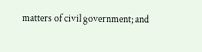matters of civil government; and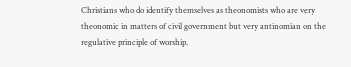Christians who do identify themselves as theonomists who are very theonomic in matters of civil government but very antinomian on the regulative principle of worship.